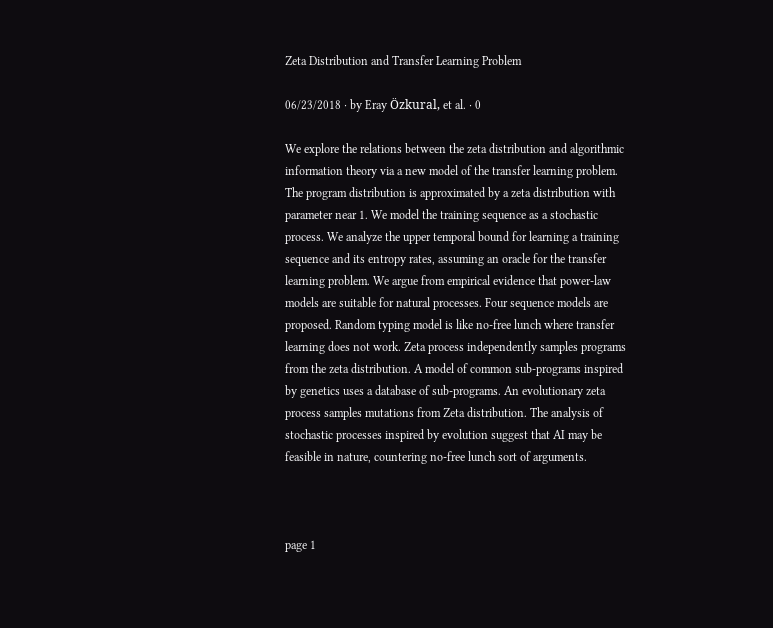Zeta Distribution and Transfer Learning Problem

06/23/2018 ∙ by Eray Özkural, et al. ∙ 0

We explore the relations between the zeta distribution and algorithmic information theory via a new model of the transfer learning problem. The program distribution is approximated by a zeta distribution with parameter near 1. We model the training sequence as a stochastic process. We analyze the upper temporal bound for learning a training sequence and its entropy rates, assuming an oracle for the transfer learning problem. We argue from empirical evidence that power-law models are suitable for natural processes. Four sequence models are proposed. Random typing model is like no-free lunch where transfer learning does not work. Zeta process independently samples programs from the zeta distribution. A model of common sub-programs inspired by genetics uses a database of sub-programs. An evolutionary zeta process samples mutations from Zeta distribution. The analysis of stochastic processes inspired by evolution suggest that AI may be feasible in nature, countering no-free lunch sort of arguments.



page 1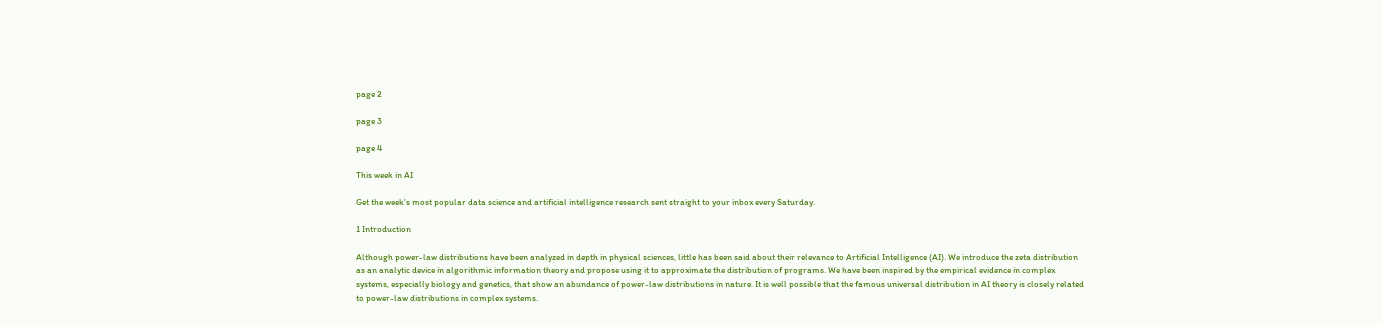page 2

page 3

page 4

This week in AI

Get the week's most popular data science and artificial intelligence research sent straight to your inbox every Saturday.

1 Introduction

Although power-law distributions have been analyzed in depth in physical sciences, little has been said about their relevance to Artificial Intelligence (AI). We introduce the zeta distribution as an analytic device in algorithmic information theory and propose using it to approximate the distribution of programs. We have been inspired by the empirical evidence in complex systems, especially biology and genetics, that show an abundance of power-law distributions in nature. It is well possible that the famous universal distribution in AI theory is closely related to power-law distributions in complex systems.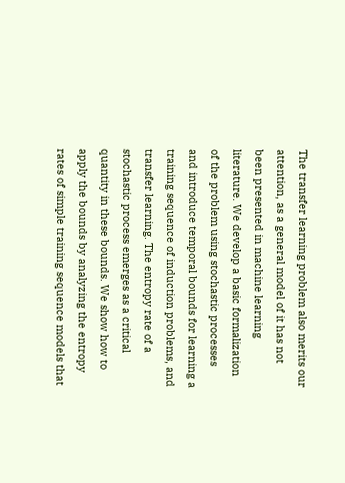The transfer learning problem also merits our attention, as a general model of it has not been presented in machine learning literature. We develop a basic formalization of the problem using stochastic processes and introduce temporal bounds for learning a training sequence of induction problems, and transfer learning. The entropy rate of a stochastic process emerges as a critical quantity in these bounds. We show how to apply the bounds by analyzing the entropy rates of simple training sequence models that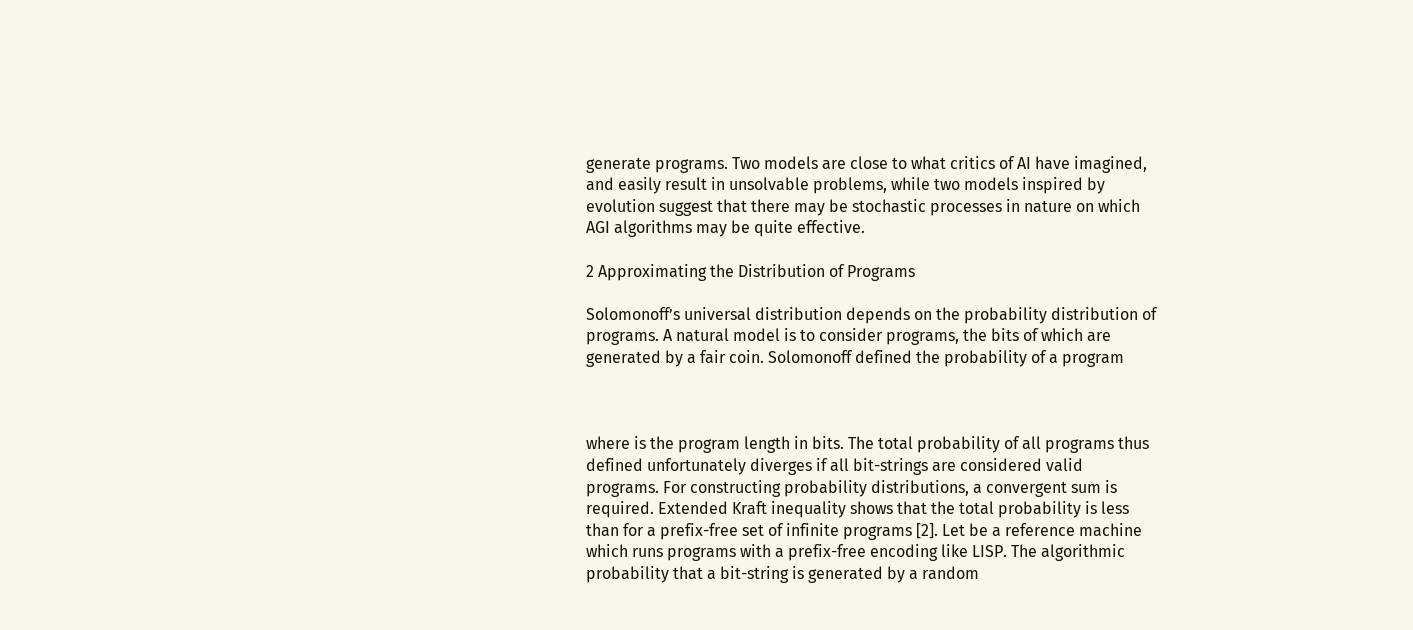generate programs. Two models are close to what critics of AI have imagined, and easily result in unsolvable problems, while two models inspired by evolution suggest that there may be stochastic processes in nature on which AGI algorithms may be quite effective.

2 Approximating the Distribution of Programs

Solomonoff’s universal distribution depends on the probability distribution of programs. A natural model is to consider programs, the bits of which are generated by a fair coin. Solomonoff defined the probability of a program



where is the program length in bits. The total probability of all programs thus defined unfortunately diverges if all bit-strings are considered valid programs. For constructing probability distributions, a convergent sum is required. Extended Kraft inequality shows that the total probability is less than for a prefix-free set of infinite programs [2]. Let be a reference machine which runs programs with a prefix-free encoding like LISP. The algorithmic probability that a bit-string is generated by a random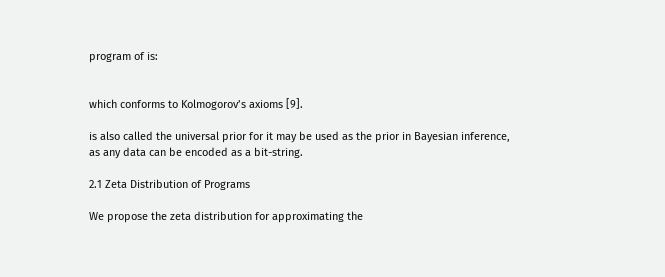program of is:


which conforms to Kolmogorov’s axioms [9].

is also called the universal prior for it may be used as the prior in Bayesian inference, as any data can be encoded as a bit-string.

2.1 Zeta Distribution of Programs

We propose the zeta distribution for approximating the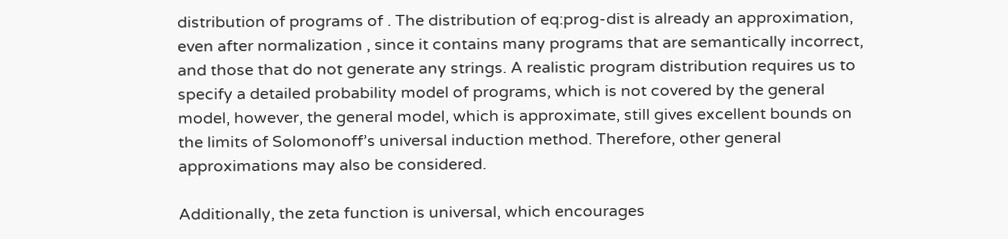distribution of programs of . The distribution of eq:prog-dist is already an approximation, even after normalization , since it contains many programs that are semantically incorrect, and those that do not generate any strings. A realistic program distribution requires us to specify a detailed probability model of programs, which is not covered by the general model, however, the general model, which is approximate, still gives excellent bounds on the limits of Solomonoff’s universal induction method. Therefore, other general approximations may also be considered.

Additionally, the zeta function is universal, which encourages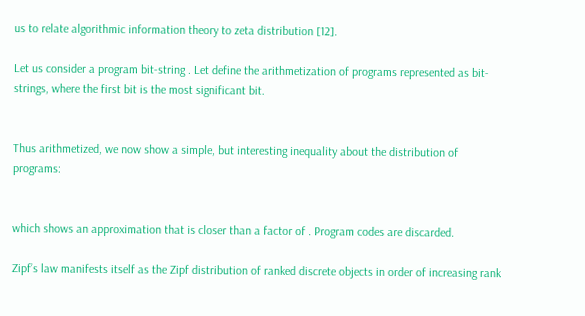us to relate algorithmic information theory to zeta distribution [12].

Let us consider a program bit-string . Let define the arithmetization of programs represented as bit-strings, where the first bit is the most significant bit.


Thus arithmetized, we now show a simple, but interesting inequality about the distribution of programs:


which shows an approximation that is closer than a factor of . Program codes are discarded.

Zipf’s law manifests itself as the Zipf distribution of ranked discrete objects in order of increasing rank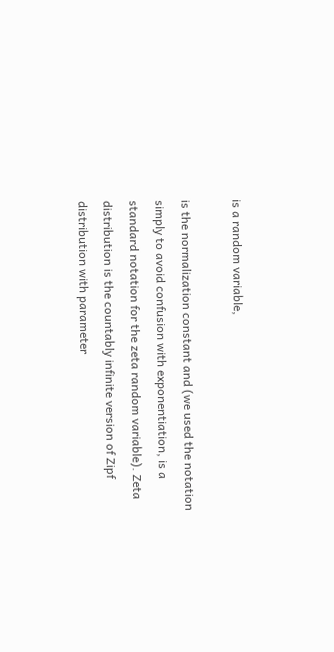is a random variable,

is the normalization constant and (we used the notation simply to avoid confusion with exponentiation, is a standard notation for the zeta random variable). Zeta distribution is the countably infinite version of Zipf distribution with parameter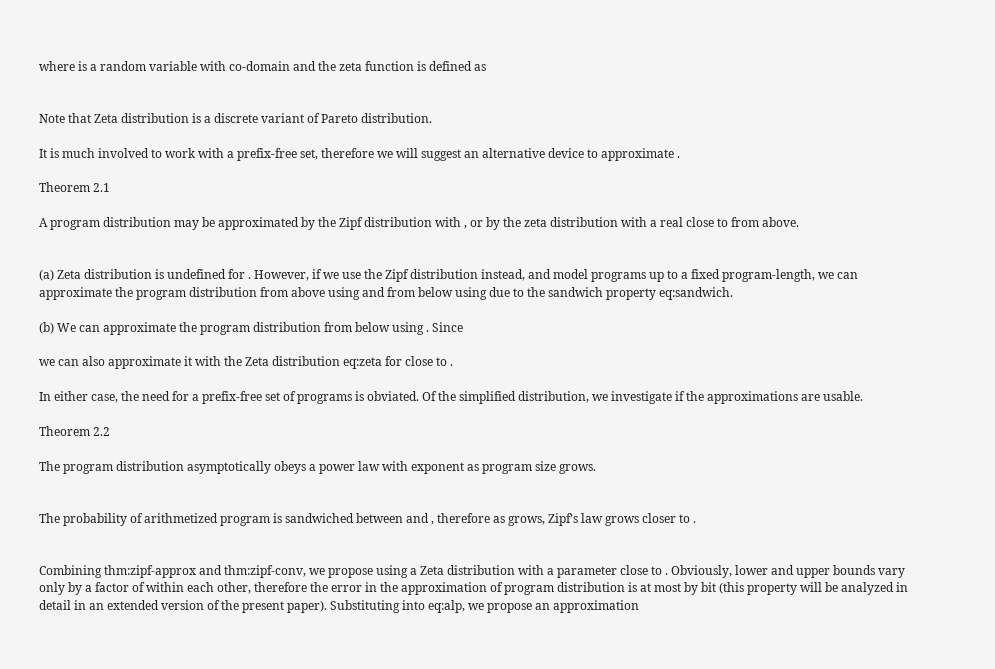where is a random variable with co-domain and the zeta function is defined as


Note that Zeta distribution is a discrete variant of Pareto distribution.

It is much involved to work with a prefix-free set, therefore we will suggest an alternative device to approximate .

Theorem 2.1

A program distribution may be approximated by the Zipf distribution with , or by the zeta distribution with a real close to from above.


(a) Zeta distribution is undefined for . However, if we use the Zipf distribution instead, and model programs up to a fixed program-length, we can approximate the program distribution from above using and from below using due to the sandwich property eq:sandwich.

(b) We can approximate the program distribution from below using . Since

we can also approximate it with the Zeta distribution eq:zeta for close to .

In either case, the need for a prefix-free set of programs is obviated. Of the simplified distribution, we investigate if the approximations are usable.

Theorem 2.2

The program distribution asymptotically obeys a power law with exponent as program size grows.


The probability of arithmetized program is sandwiched between and , therefore as grows, Zipf’s law grows closer to .


Combining thm:zipf-approx and thm:zipf-conv, we propose using a Zeta distribution with a parameter close to . Obviously, lower and upper bounds vary only by a factor of within each other, therefore the error in the approximation of program distribution is at most by bit (this property will be analyzed in detail in an extended version of the present paper). Substituting into eq:alp, we propose an approximation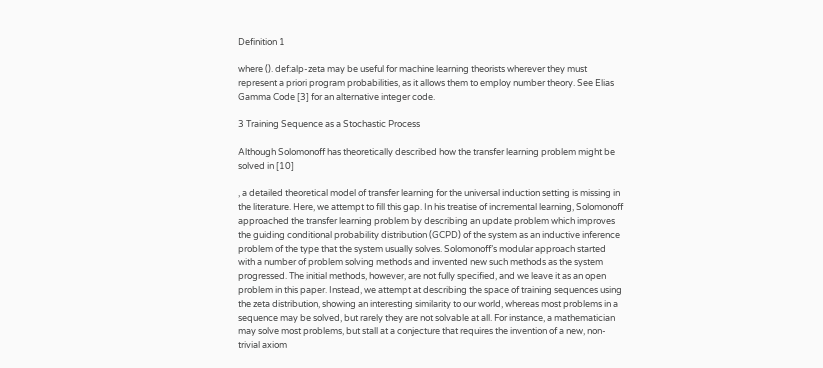Definition 1

where (). def:alp-zeta may be useful for machine learning theorists wherever they must represent a priori program probabilities, as it allows them to employ number theory. See Elias Gamma Code [3] for an alternative integer code.

3 Training Sequence as a Stochastic Process

Although Solomonoff has theoretically described how the transfer learning problem might be solved in [10]

, a detailed theoretical model of transfer learning for the universal induction setting is missing in the literature. Here, we attempt to fill this gap. In his treatise of incremental learning, Solomonoff approached the transfer learning problem by describing an update problem which improves the guiding conditional probability distribution (GCPD) of the system as an inductive inference problem of the type that the system usually solves. Solomonoff’s modular approach started with a number of problem solving methods and invented new such methods as the system progressed. The initial methods, however, are not fully specified, and we leave it as an open problem in this paper. Instead, we attempt at describing the space of training sequences using the zeta distribution, showing an interesting similarity to our world, whereas most problems in a sequence may be solved, but rarely they are not solvable at all. For instance, a mathematician may solve most problems, but stall at a conjecture that requires the invention of a new, non-trivial axiom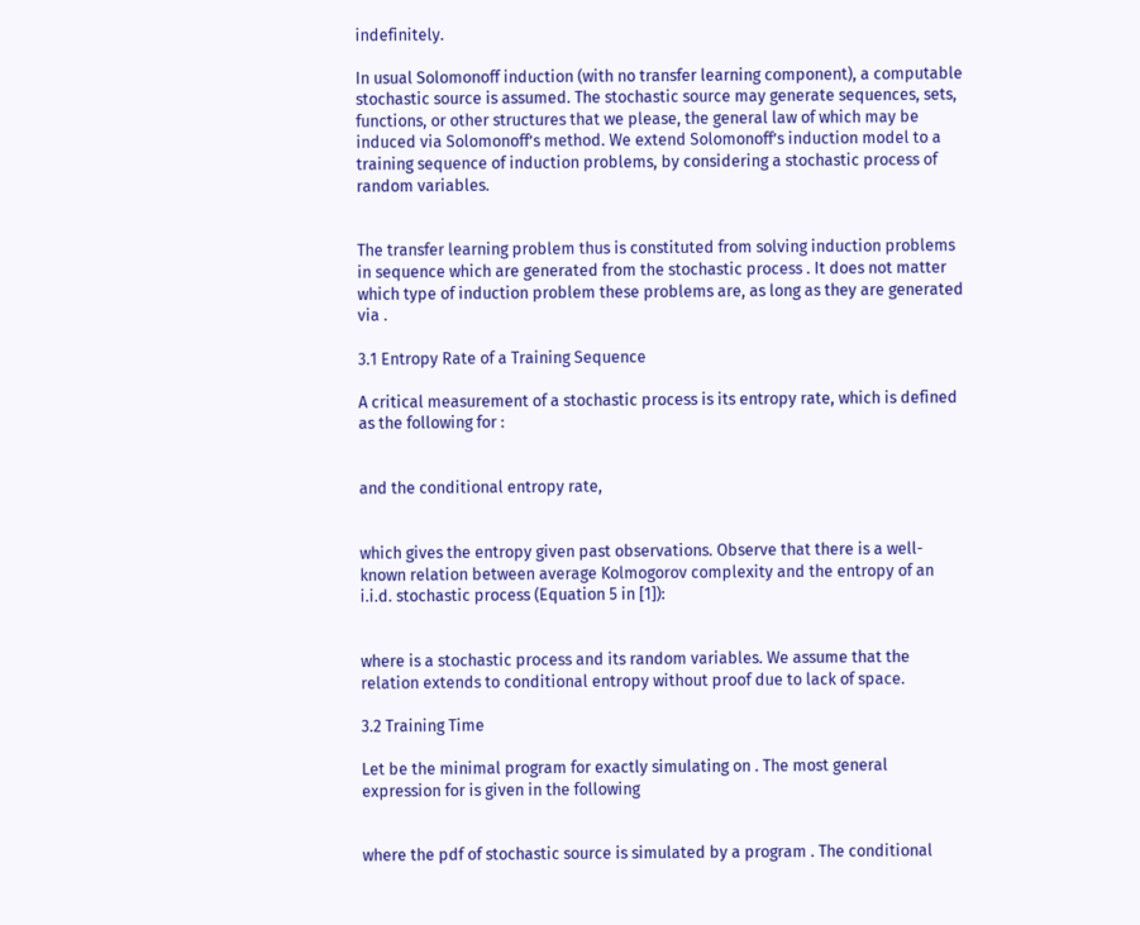indefinitely.

In usual Solomonoff induction (with no transfer learning component), a computable stochastic source is assumed. The stochastic source may generate sequences, sets, functions, or other structures that we please, the general law of which may be induced via Solomonoff’s method. We extend Solomonoff’s induction model to a training sequence of induction problems, by considering a stochastic process of random variables.


The transfer learning problem thus is constituted from solving induction problems in sequence which are generated from the stochastic process . It does not matter which type of induction problem these problems are, as long as they are generated via .

3.1 Entropy Rate of a Training Sequence

A critical measurement of a stochastic process is its entropy rate, which is defined as the following for :


and the conditional entropy rate,


which gives the entropy given past observations. Observe that there is a well-known relation between average Kolmogorov complexity and the entropy of an i.i.d. stochastic process (Equation 5 in [1]):


where is a stochastic process and its random variables. We assume that the relation extends to conditional entropy without proof due to lack of space.

3.2 Training Time

Let be the minimal program for exactly simulating on . The most general expression for is given in the following


where the pdf of stochastic source is simulated by a program . The conditional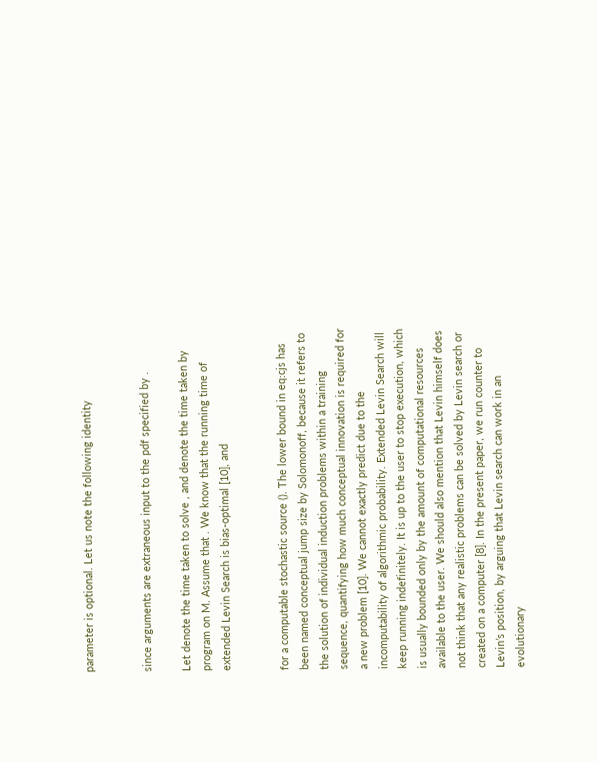parameter is optional. Let us note the following identity


since arguments are extraneous input to the pdf specified by .

Let denote the time taken to solve , and denote the time taken by program on M. Assume that . We know that the running time of extended Levin Search is bias-optimal [10], and


for a computable stochastic source (). The lower bound in eq:cjs has been named conceptual jump size by Solomonoff, because it refers to the solution of individual induction problems within a training sequence, quantifying how much conceptual innovation is required for a new problem [10]. We cannot exactly predict due to the incomputability of algorithmic probability. Extended Levin Search will keep running indefinitely. It is up to the user to stop execution, which is usually bounded only by the amount of computational resources available to the user. We should also mention that Levin himself does not think that any realistic problems can be solved by Levin search or created on a computer [8]. In the present paper, we run counter to Levin’s position, by arguing that Levin search can work in an evolutionary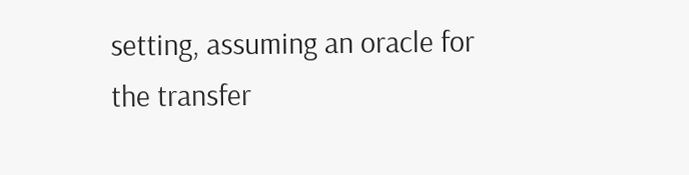setting, assuming an oracle for the transfer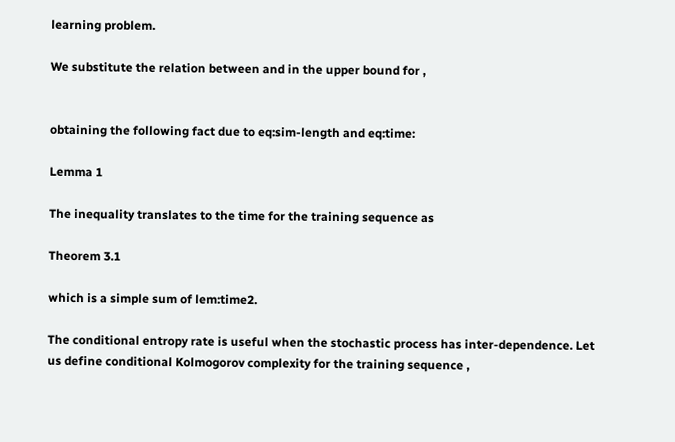learning problem.

We substitute the relation between and in the upper bound for ,


obtaining the following fact due to eq:sim-length and eq:time:

Lemma 1

The inequality translates to the time for the training sequence as

Theorem 3.1

which is a simple sum of lem:time2.

The conditional entropy rate is useful when the stochastic process has inter-dependence. Let us define conditional Kolmogorov complexity for the training sequence ,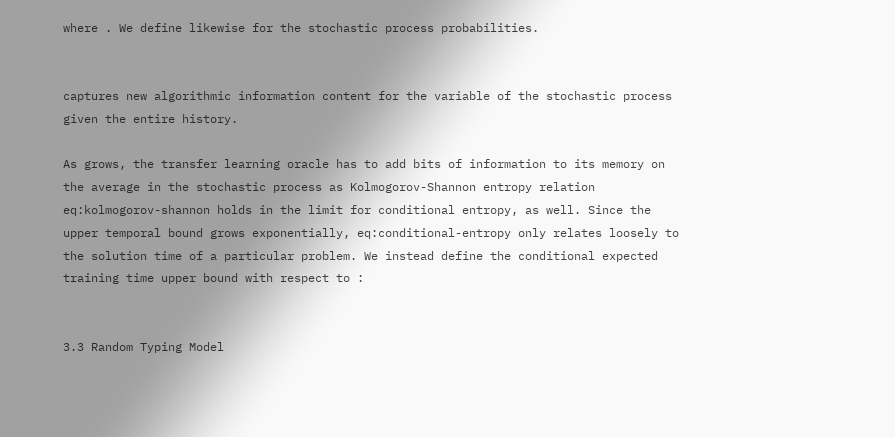where . We define likewise for the stochastic process probabilities.


captures new algorithmic information content for the variable of the stochastic process given the entire history.

As grows, the transfer learning oracle has to add bits of information to its memory on the average in the stochastic process as Kolmogorov-Shannon entropy relation eq:kolmogorov-shannon holds in the limit for conditional entropy, as well. Since the upper temporal bound grows exponentially, eq:conditional-entropy only relates loosely to the solution time of a particular problem. We instead define the conditional expected training time upper bound with respect to :


3.3 Random Typing Model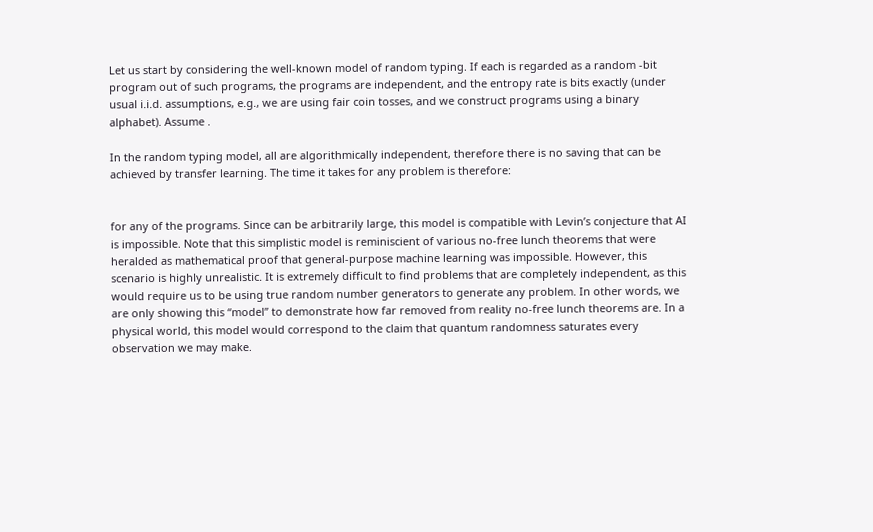Let us start by considering the well-known model of random typing. If each is regarded as a random -bit program out of such programs, the programs are independent, and the entropy rate is bits exactly (under usual i.i.d. assumptions, e.g., we are using fair coin tosses, and we construct programs using a binary alphabet). Assume .

In the random typing model, all are algorithmically independent, therefore there is no saving that can be achieved by transfer learning. The time it takes for any problem is therefore:


for any of the programs. Since can be arbitrarily large, this model is compatible with Levin’s conjecture that AI is impossible. Note that this simplistic model is reminiscient of various no-free lunch theorems that were heralded as mathematical proof that general-purpose machine learning was impossible. However, this scenario is highly unrealistic. It is extremely difficult to find problems that are completely independent, as this would require us to be using true random number generators to generate any problem. In other words, we are only showing this “model” to demonstrate how far removed from reality no-free lunch theorems are. In a physical world, this model would correspond to the claim that quantum randomness saturates every observation we may make.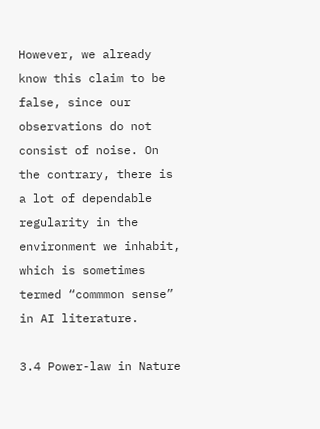However, we already know this claim to be false, since our observations do not consist of noise. On the contrary, there is a lot of dependable regularity in the environment we inhabit, which is sometimes termed “commmon sense” in AI literature.

3.4 Power-law in Nature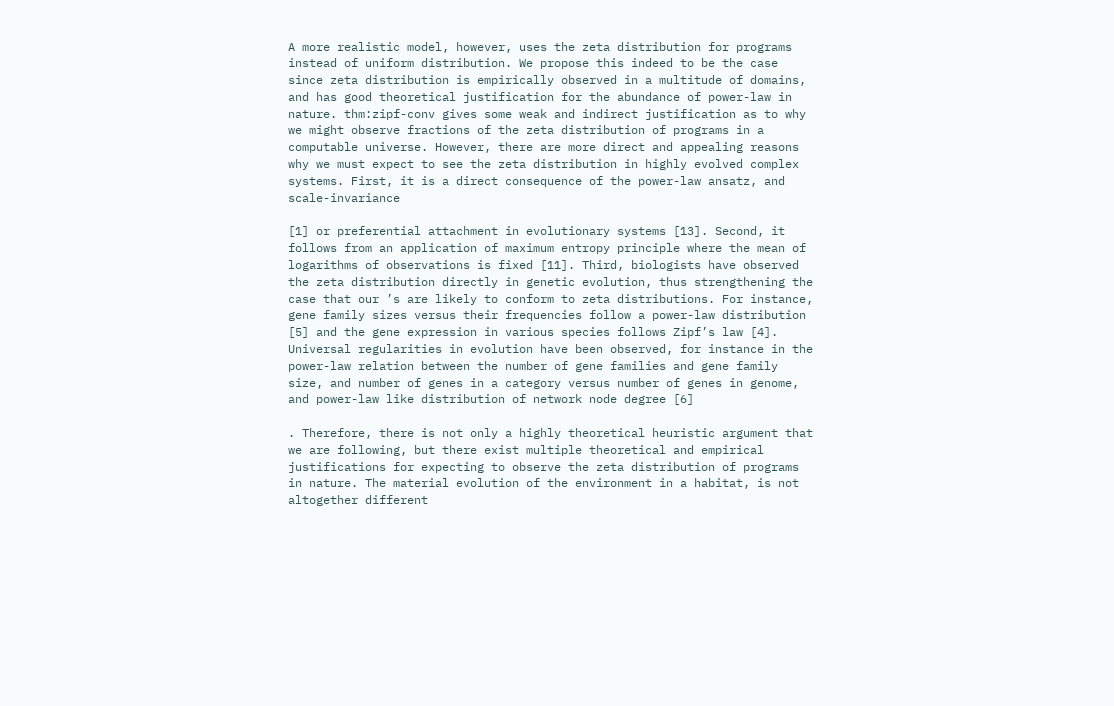A more realistic model, however, uses the zeta distribution for programs instead of uniform distribution. We propose this indeed to be the case since zeta distribution is empirically observed in a multitude of domains, and has good theoretical justification for the abundance of power-law in nature. thm:zipf-conv gives some weak and indirect justification as to why we might observe fractions of the zeta distribution of programs in a computable universe. However, there are more direct and appealing reasons why we must expect to see the zeta distribution in highly evolved complex systems. First, it is a direct consequence of the power-law ansatz, and scale-invariance

[1] or preferential attachment in evolutionary systems [13]. Second, it follows from an application of maximum entropy principle where the mean of logarithms of observations is fixed [11]. Third, biologists have observed the zeta distribution directly in genetic evolution, thus strengthening the case that our ’s are likely to conform to zeta distributions. For instance, gene family sizes versus their frequencies follow a power-law distribution [5] and the gene expression in various species follows Zipf’s law [4]. Universal regularities in evolution have been observed, for instance in the power-law relation between the number of gene families and gene family size, and number of genes in a category versus number of genes in genome, and power-law like distribution of network node degree [6]

. Therefore, there is not only a highly theoretical heuristic argument that we are following, but there exist multiple theoretical and empirical justifications for expecting to observe the zeta distribution of programs in nature. The material evolution of the environment in a habitat, is not altogether different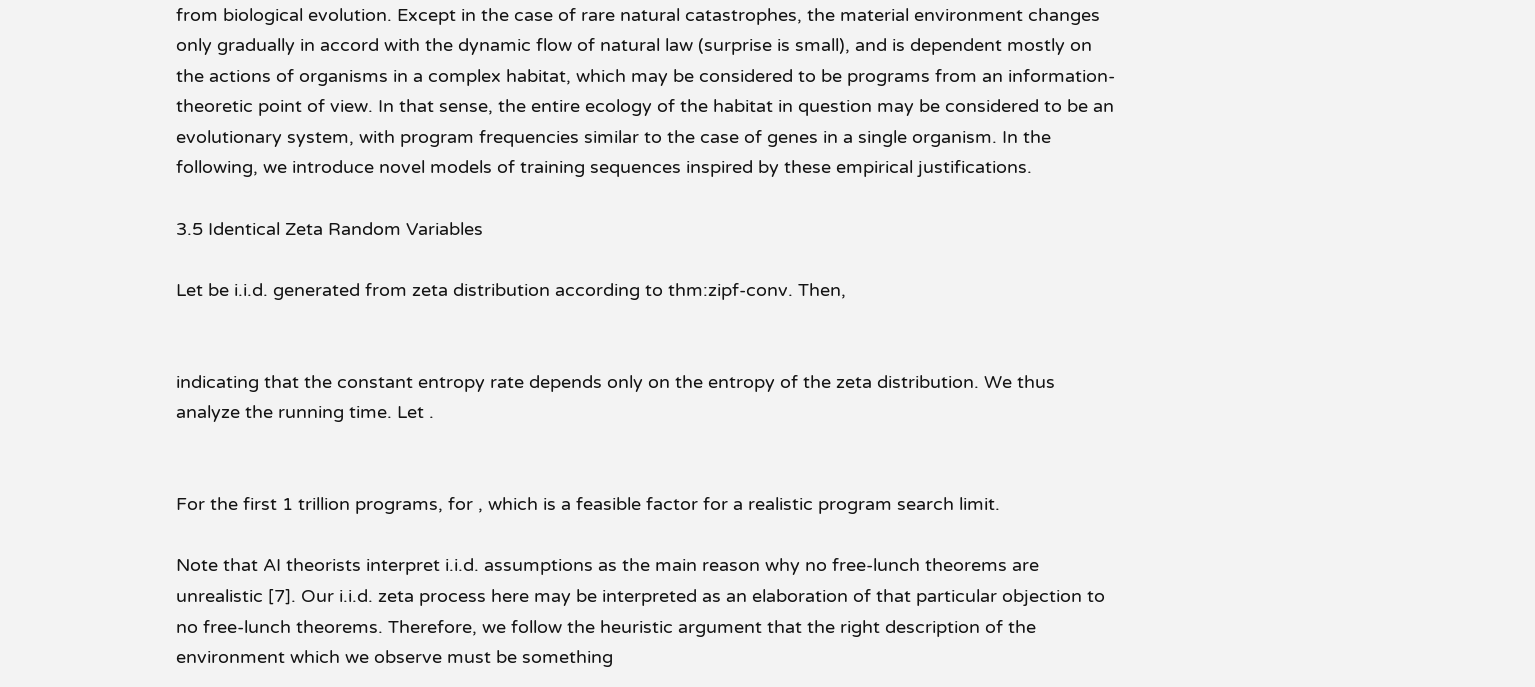from biological evolution. Except in the case of rare natural catastrophes, the material environment changes only gradually in accord with the dynamic flow of natural law (surprise is small), and is dependent mostly on the actions of organisms in a complex habitat, which may be considered to be programs from an information-theoretic point of view. In that sense, the entire ecology of the habitat in question may be considered to be an evolutionary system, with program frequencies similar to the case of genes in a single organism. In the following, we introduce novel models of training sequences inspired by these empirical justifications.

3.5 Identical Zeta Random Variables

Let be i.i.d. generated from zeta distribution according to thm:zipf-conv. Then,


indicating that the constant entropy rate depends only on the entropy of the zeta distribution. We thus analyze the running time. Let .


For the first 1 trillion programs, for , which is a feasible factor for a realistic program search limit.

Note that AI theorists interpret i.i.d. assumptions as the main reason why no free-lunch theorems are unrealistic [7]. Our i.i.d. zeta process here may be interpreted as an elaboration of that particular objection to no free-lunch theorems. Therefore, we follow the heuristic argument that the right description of the environment which we observe must be something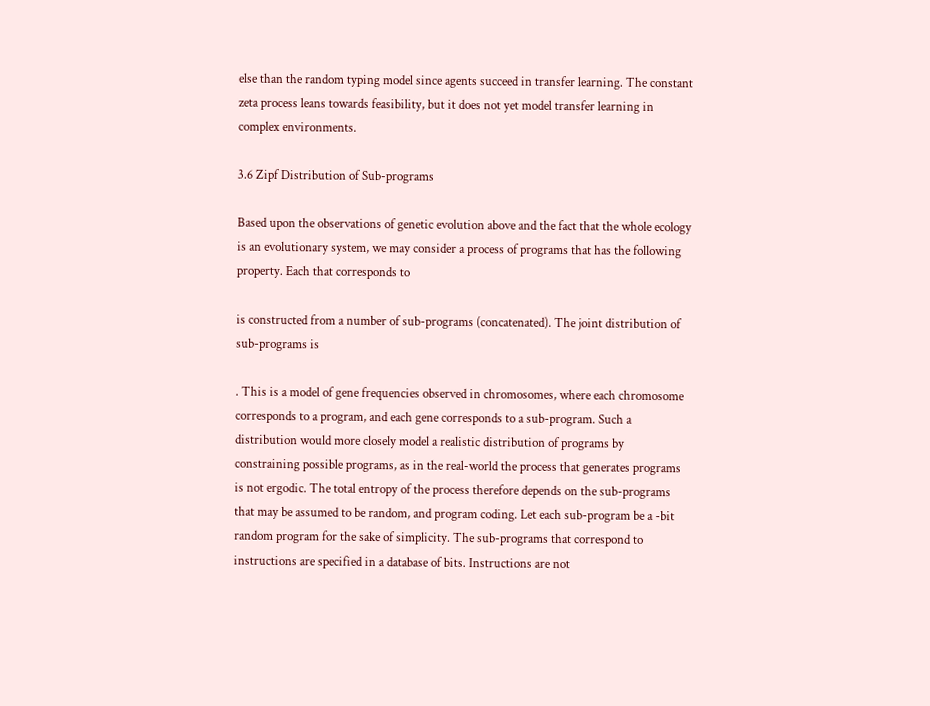else than the random typing model since agents succeed in transfer learning. The constant zeta process leans towards feasibility, but it does not yet model transfer learning in complex environments.

3.6 Zipf Distribution of Sub-programs

Based upon the observations of genetic evolution above and the fact that the whole ecology is an evolutionary system, we may consider a process of programs that has the following property. Each that corresponds to

is constructed from a number of sub-programs (concatenated). The joint distribution of sub-programs is

. This is a model of gene frequencies observed in chromosomes, where each chromosome corresponds to a program, and each gene corresponds to a sub-program. Such a distribution would more closely model a realistic distribution of programs by constraining possible programs, as in the real-world the process that generates programs is not ergodic. The total entropy of the process therefore depends on the sub-programs that may be assumed to be random, and program coding. Let each sub-program be a -bit random program for the sake of simplicity. The sub-programs that correspond to instructions are specified in a database of bits. Instructions are not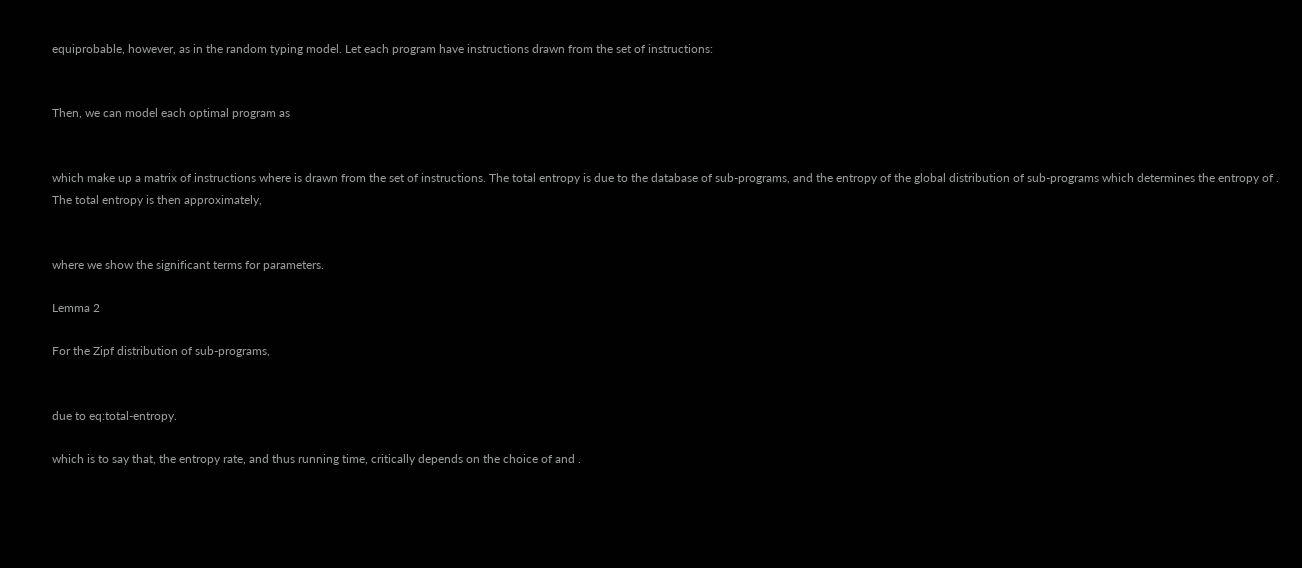equiprobable, however, as in the random typing model. Let each program have instructions drawn from the set of instructions:


Then, we can model each optimal program as


which make up a matrix of instructions where is drawn from the set of instructions. The total entropy is due to the database of sub-programs, and the entropy of the global distribution of sub-programs which determines the entropy of . The total entropy is then approximately,


where we show the significant terms for parameters.

Lemma 2

For the Zipf distribution of sub-programs,


due to eq:total-entropy.

which is to say that, the entropy rate, and thus running time, critically depends on the choice of and .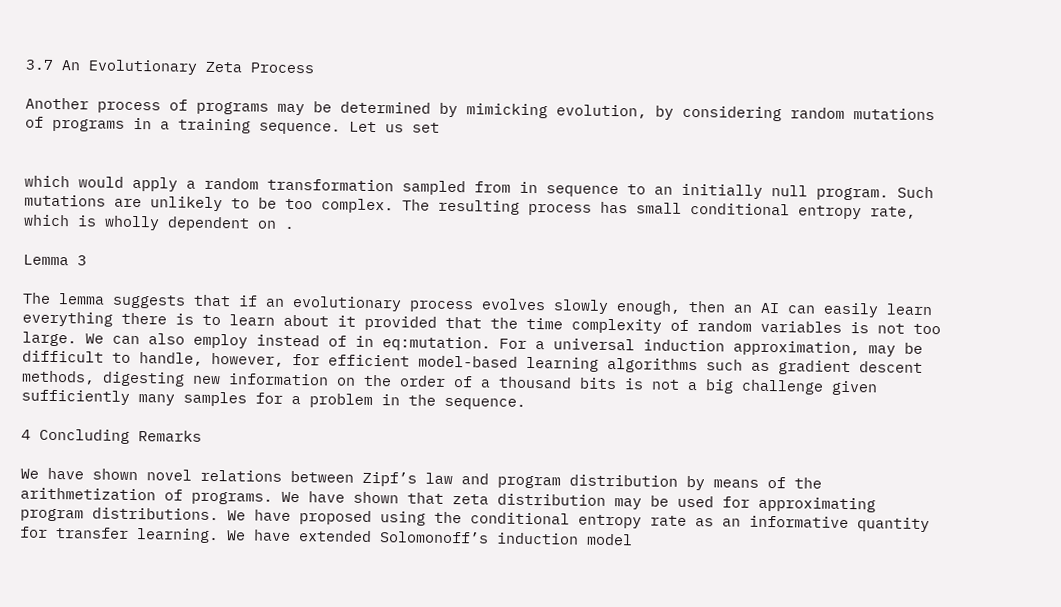3.7 An Evolutionary Zeta Process

Another process of programs may be determined by mimicking evolution, by considering random mutations of programs in a training sequence. Let us set


which would apply a random transformation sampled from in sequence to an initially null program. Such mutations are unlikely to be too complex. The resulting process has small conditional entropy rate, which is wholly dependent on .

Lemma 3

The lemma suggests that if an evolutionary process evolves slowly enough, then an AI can easily learn everything there is to learn about it provided that the time complexity of random variables is not too large. We can also employ instead of in eq:mutation. For a universal induction approximation, may be difficult to handle, however, for efficient model-based learning algorithms such as gradient descent methods, digesting new information on the order of a thousand bits is not a big challenge given sufficiently many samples for a problem in the sequence.

4 Concluding Remarks

We have shown novel relations between Zipf’s law and program distribution by means of the arithmetization of programs. We have shown that zeta distribution may be used for approximating program distributions. We have proposed using the conditional entropy rate as an informative quantity for transfer learning. We have extended Solomonoff’s induction model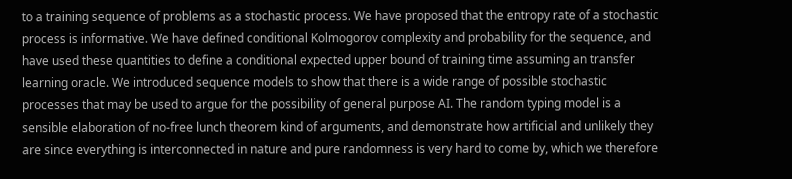to a training sequence of problems as a stochastic process. We have proposed that the entropy rate of a stochastic process is informative. We have defined conditional Kolmogorov complexity and probability for the sequence, and have used these quantities to define a conditional expected upper bound of training time assuming an transfer learning oracle. We introduced sequence models to show that there is a wide range of possible stochastic processes that may be used to argue for the possibility of general purpose AI. The random typing model is a sensible elaboration of no-free lunch theorem kind of arguments, and demonstrate how artificial and unlikely they are since everything is interconnected in nature and pure randomness is very hard to come by, which we therefore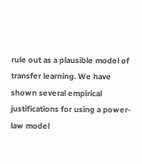rule out as a plausible model of transfer learning. We have shown several empirical justifications for using a power-law model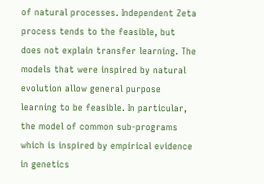of natural processes. Independent Zeta process tends to the feasible, but does not explain transfer learning. The models that were inspired by natural evolution allow general purpose learning to be feasible. In particular, the model of common sub-programs which is inspired by empirical evidence in genetics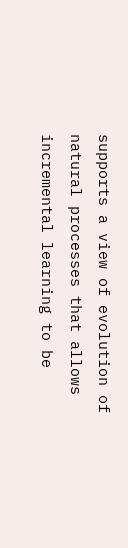supports a view of evolution of natural processes that allows incremental learning to be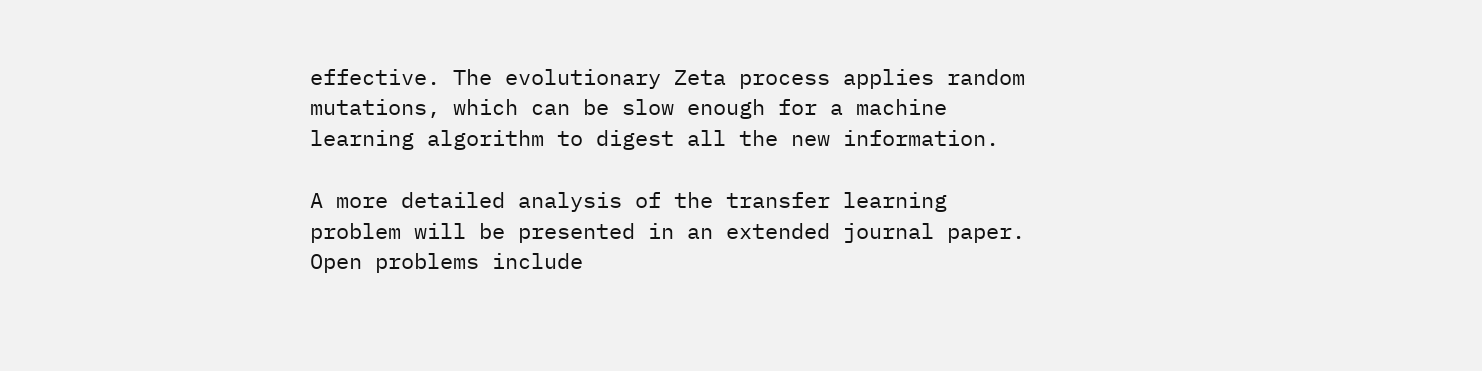effective. The evolutionary Zeta process applies random mutations, which can be slow enough for a machine learning algorithm to digest all the new information.

A more detailed analysis of the transfer learning problem will be presented in an extended journal paper. Open problems include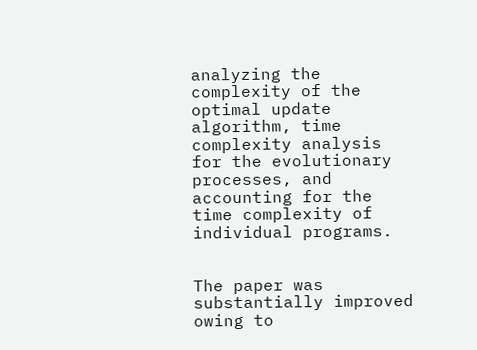analyzing the complexity of the optimal update algorithm, time complexity analysis for the evolutionary processes, and accounting for the time complexity of individual programs.


The paper was substantially improved owing to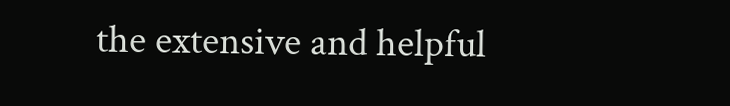the extensive and helpful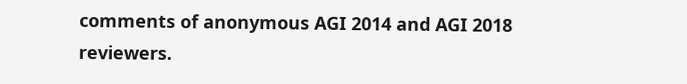comments of anonymous AGI 2014 and AGI 2018 reviewers.